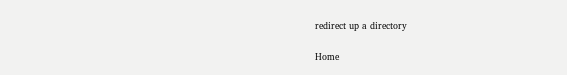redirect up a directory

Home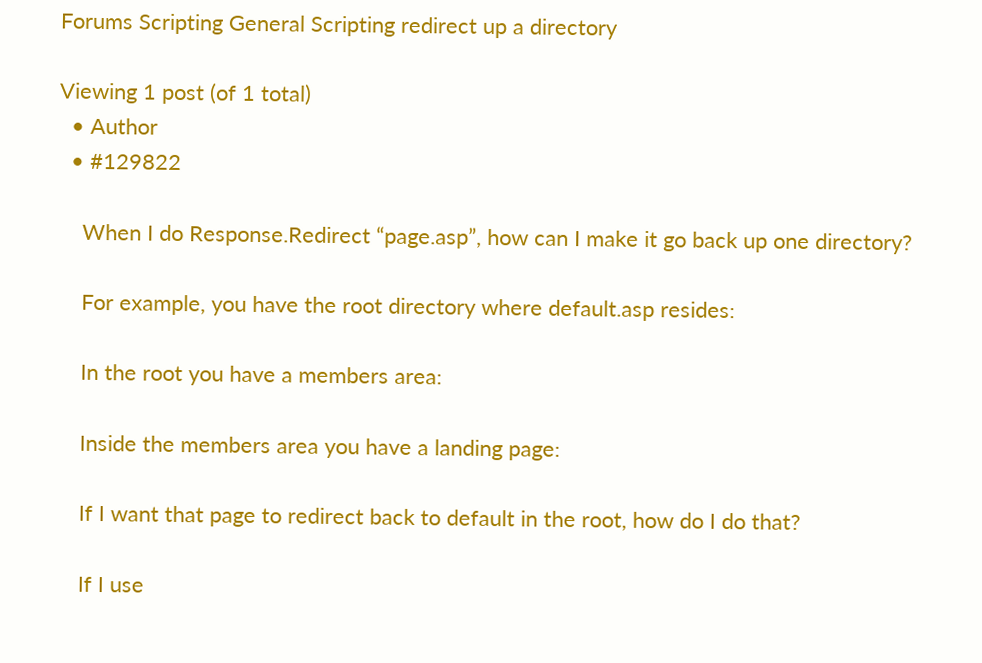Forums Scripting General Scripting redirect up a directory

Viewing 1 post (of 1 total)
  • Author
  • #129822

    When I do Response.Redirect “page.asp”, how can I make it go back up one directory?

    For example, you have the root directory where default.asp resides:

    In the root you have a members area:

    Inside the members area you have a landing page:

    If I want that page to redirect back to default in the root, how do I do that?

    If I use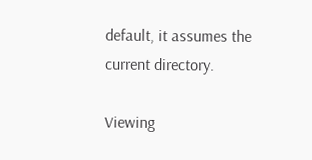default, it assumes the current directory.

Viewing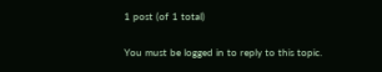1 post (of 1 total)

You must be logged in to reply to this topic.